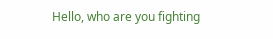Hello, who are you fighting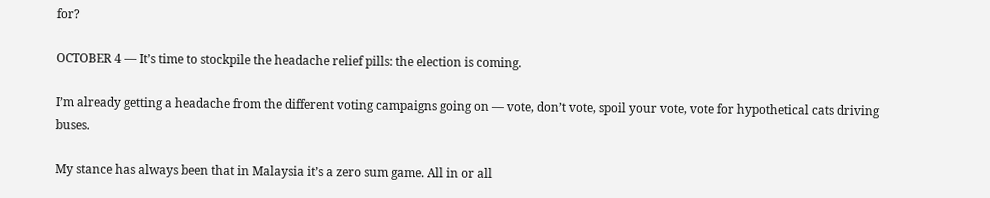for?

OCTOBER 4 — It’s time to stockpile the headache relief pills: the election is coming.

I’m already getting a headache from the different voting campaigns going on — vote, don’t vote, spoil your vote, vote for hypothetical cats driving buses.

My stance has always been that in Malaysia it’s a zero sum game. All in or all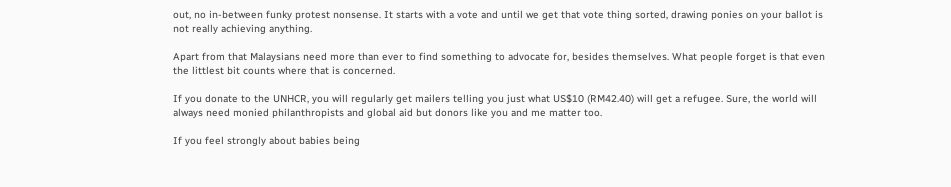out, no in-between funky protest nonsense. It starts with a vote and until we get that vote thing sorted, drawing ponies on your ballot is not really achieving anything.

Apart from that Malaysians need more than ever to find something to advocate for, besides themselves. What people forget is that even the littlest bit counts where that is concerned.

If you donate to the UNHCR, you will regularly get mailers telling you just what US$10 (RM42.40) will get a refugee. Sure, the world will always need monied philanthropists and global aid but donors like you and me matter too.

If you feel strongly about babies being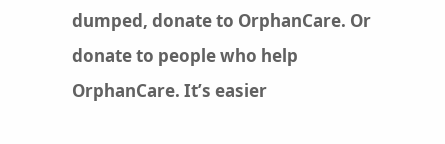dumped, donate to OrphanCare. Or donate to people who help OrphanCare. It’s easier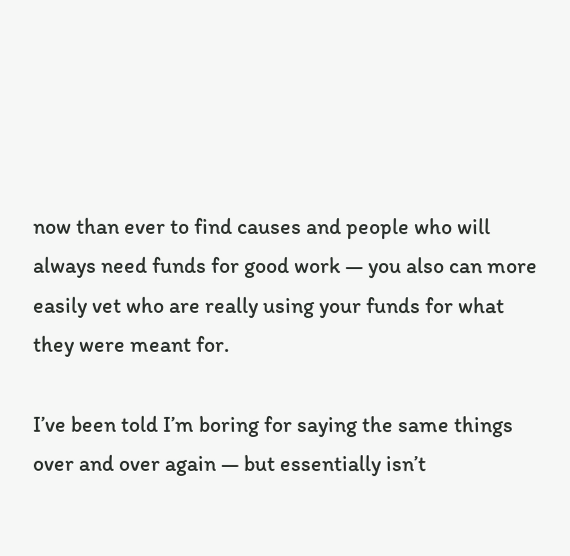now than ever to find causes and people who will always need funds for good work — you also can more easily vet who are really using your funds for what they were meant for.

I’ve been told I’m boring for saying the same things over and over again — but essentially isn’t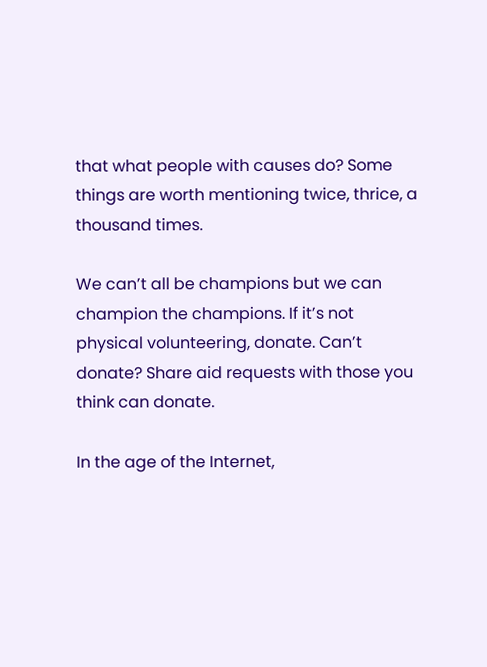that what people with causes do? Some things are worth mentioning twice, thrice, a thousand times.

We can’t all be champions but we can champion the champions. If it’s not physical volunteering, donate. Can’t donate? Share aid requests with those you think can donate.

In the age of the Internet,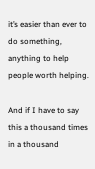it’s easier than ever to do something, anything to help people worth helping.

And if I have to say this a thousand times in a thousand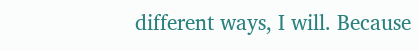different ways, I will. Because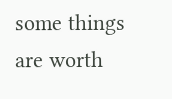some things are worth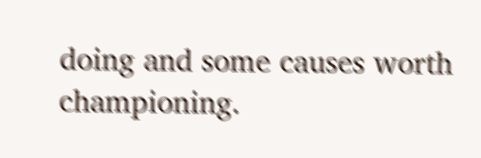doing and some causes worth championing.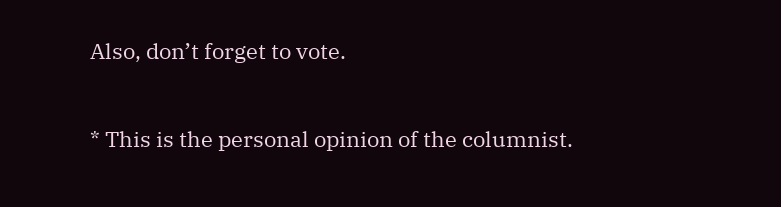Also, don’t forget to vote.

* This is the personal opinion of the columnist.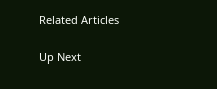Related Articles

Up Next